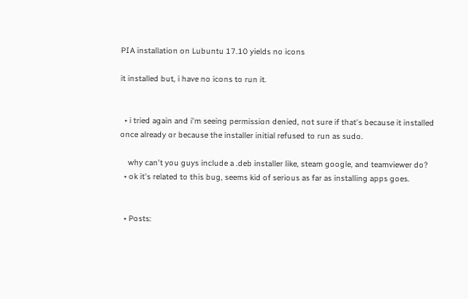PIA installation on Lubuntu 17.10 yields no icons

it installed but, i have no icons to run it.


  • i tried again and i'm seeing permission denied, not sure if that's because it installed once already or because the installer initial refused to run as sudo.

    why can't you guys include a .deb installer like, steam google, and teamviewer do?
  • ok it's related to this bug, seems kid of serious as far as installing apps goes.


  • Posts: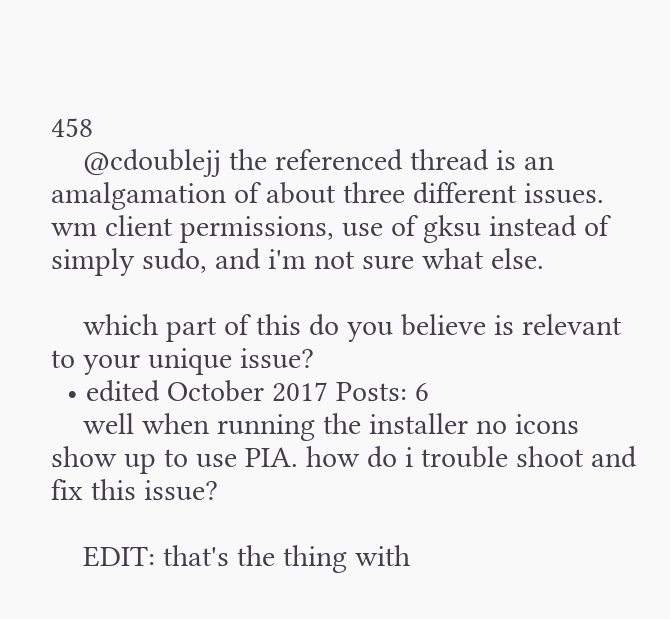458
    @cdoublejj the referenced thread is an amalgamation of about three different issues. wm client permissions, use of gksu instead of simply sudo, and i'm not sure what else.

    which part of this do you believe is relevant to your unique issue?
  • edited October 2017 Posts: 6
    well when running the installer no icons show up to use PIA. how do i trouble shoot and fix this issue?

    EDIT: that's the thing with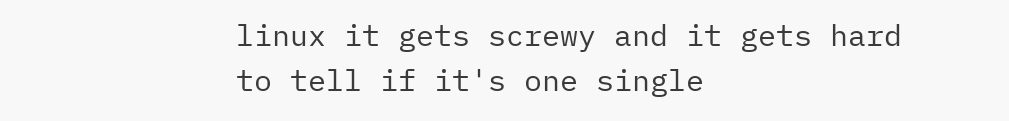linux it gets screwy and it gets hard to tell if it's one single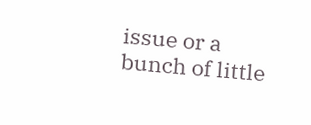issue or a bunch of little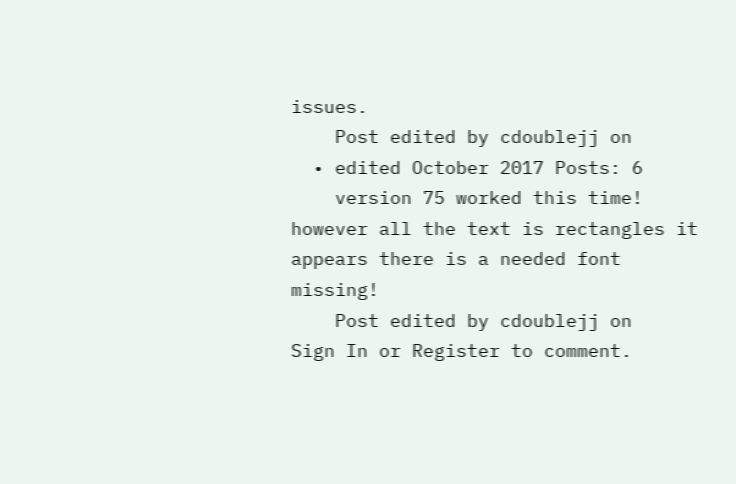issues.
    Post edited by cdoublejj on
  • edited October 2017 Posts: 6
    version 75 worked this time! however all the text is rectangles it appears there is a needed font missing!
    Post edited by cdoublejj on
Sign In or Register to comment.